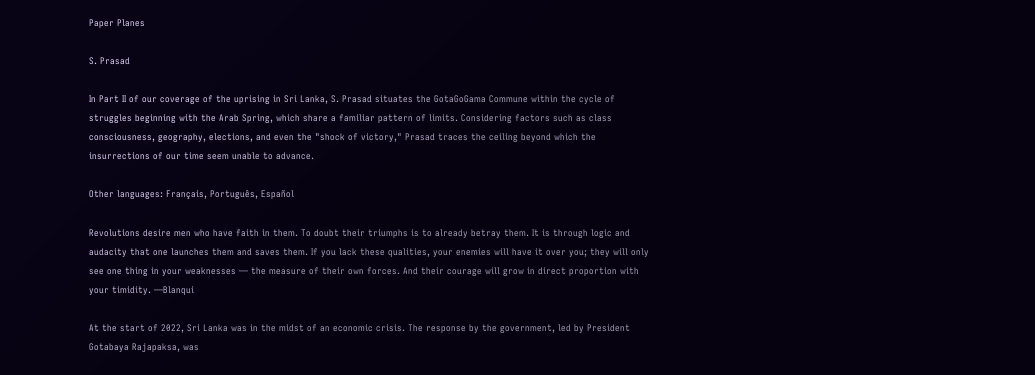Paper Planes

S. Prasad

In Part II of our coverage of the uprising in Sri Lanka, S. Prasad situates the GotaGoGama Commune within the cycle of struggles beginning with the Arab Spring, which share a familiar pattern of limits. Considering factors such as class consciousness, geography, elections, and even the "shock of victory," Prasad traces the ceiling beyond which the insurrections of our time seem unable to advance.

Other languages: Français, Português, Español

Revolutions desire men who have faith in them. To doubt their triumphs is to already betray them. It is through logic and audacity that one launches them and saves them. If you lack these qualities, your enemies will have it over you; they will only see one thing in your weaknesses — the measure of their own forces. And their courage will grow in direct proportion with your timidity. —Blanqui

At the start of 2022, Sri Lanka was in the midst of an economic crisis. The response by the government, led by President Gotabaya Rajapaksa, was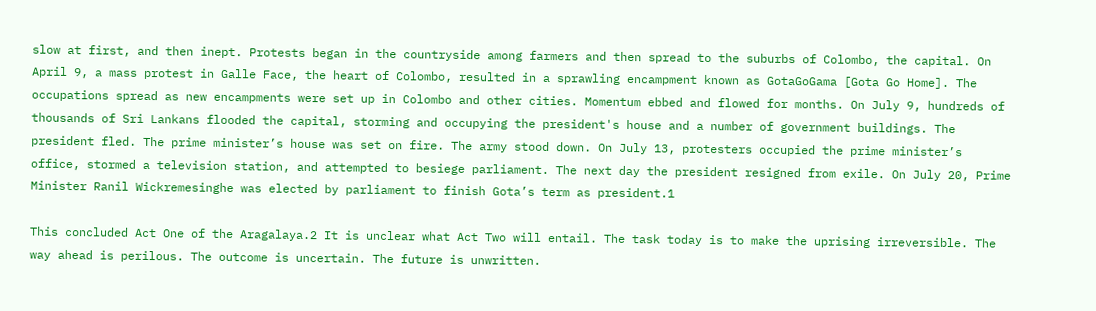slow at first, and then inept. Protests began in the countryside among farmers and then spread to the suburbs of Colombo, the capital. On April 9, a mass protest in Galle Face, the heart of Colombo, resulted in a sprawling encampment known as GotaGoGama [Gota Go Home]. The occupations spread as new encampments were set up in Colombo and other cities. Momentum ebbed and flowed for months. On July 9, hundreds of thousands of Sri Lankans flooded the capital, storming and occupying the president's house and a number of government buildings. The president fled. The prime minister’s house was set on fire. The army stood down. On July 13, protesters occupied the prime minister’s office, stormed a television station, and attempted to besiege parliament. The next day the president resigned from exile. On July 20, Prime Minister Ranil Wickremesinghe was elected by parliament to finish Gota’s term as president.1

This concluded Act One of the Aragalaya.2 It is unclear what Act Two will entail. The task today is to make the uprising irreversible. The way ahead is perilous. The outcome is uncertain. The future is unwritten.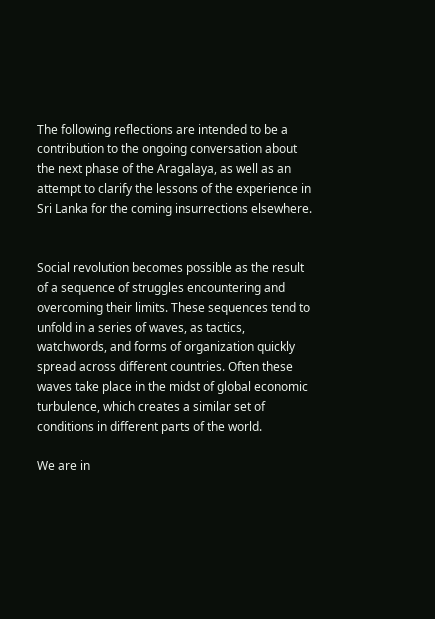The following reflections are intended to be a contribution to the ongoing conversation about the next phase of the Aragalaya, as well as an attempt to clarify the lessons of the experience in Sri Lanka for the coming insurrections elsewhere.


Social revolution becomes possible as the result of a sequence of struggles encountering and overcoming their limits. These sequences tend to unfold in a series of waves, as tactics, watchwords, and forms of organization quickly spread across different countries. Often these waves take place in the midst of global economic turbulence, which creates a similar set of conditions in different parts of the world.

We are in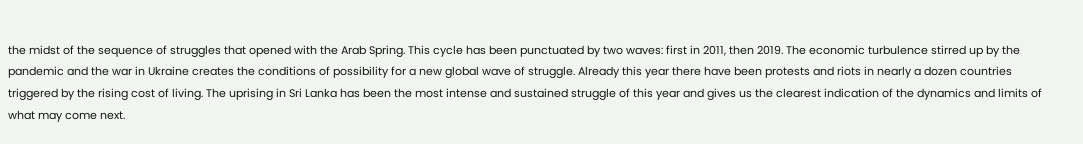the midst of the sequence of struggles that opened with the Arab Spring. This cycle has been punctuated by two waves: first in 2011, then 2019. The economic turbulence stirred up by the pandemic and the war in Ukraine creates the conditions of possibility for a new global wave of struggle. Already this year there have been protests and riots in nearly a dozen countries triggered by the rising cost of living. The uprising in Sri Lanka has been the most intense and sustained struggle of this year and gives us the clearest indication of the dynamics and limits of what may come next.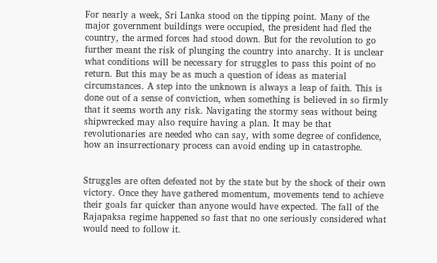For nearly a week, Sri Lanka stood on the tipping point. Many of the major government buildings were occupied, the president had fled the country, the armed forces had stood down. But for the revolution to go further meant the risk of plunging the country into anarchy. It is unclear what conditions will be necessary for struggles to pass this point of no return. But this may be as much a question of ideas as material circumstances. A step into the unknown is always a leap of faith. This is done out of a sense of conviction, when something is believed in so firmly that it seems worth any risk. Navigating the stormy seas without being shipwrecked may also require having a plan. It may be that revolutionaries are needed who can say, with some degree of confidence, how an insurrectionary process can avoid ending up in catastrophe.


Struggles are often defeated not by the state but by the shock of their own victory. Once they have gathered momentum, movements tend to achieve their goals far quicker than anyone would have expected. The fall of the Rajapaksa regime happened so fast that no one seriously considered what would need to follow it.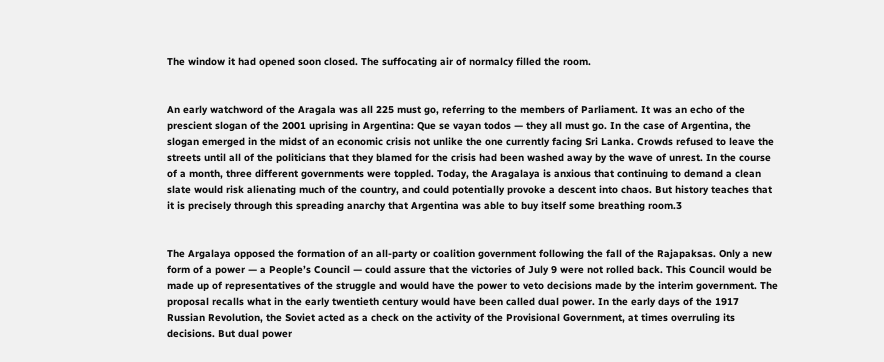The window it had opened soon closed. The suffocating air of normalcy filled the room.


An early watchword of the Aragala was all 225 must go, referring to the members of Parliament. It was an echo of the prescient slogan of the 2001 uprising in Argentina: Que se vayan todos — they all must go. In the case of Argentina, the slogan emerged in the midst of an economic crisis not unlike the one currently facing Sri Lanka. Crowds refused to leave the streets until all of the politicians that they blamed for the crisis had been washed away by the wave of unrest. In the course of a month, three different governments were toppled. Today, the Aragalaya is anxious that continuing to demand a clean slate would risk alienating much of the country, and could potentially provoke a descent into chaos. But history teaches that it is precisely through this spreading anarchy that Argentina was able to buy itself some breathing room.3


The Argalaya opposed the formation of an all-party or coalition government following the fall of the Rajapaksas. Only a new form of a power — a People’s Council — could assure that the victories of July 9 were not rolled back. This Council would be made up of representatives of the struggle and would have the power to veto decisions made by the interim government. The proposal recalls what in the early twentieth century would have been called dual power. In the early days of the 1917 Russian Revolution, the Soviet acted as a check on the activity of the Provisional Government, at times overruling its decisions. But dual power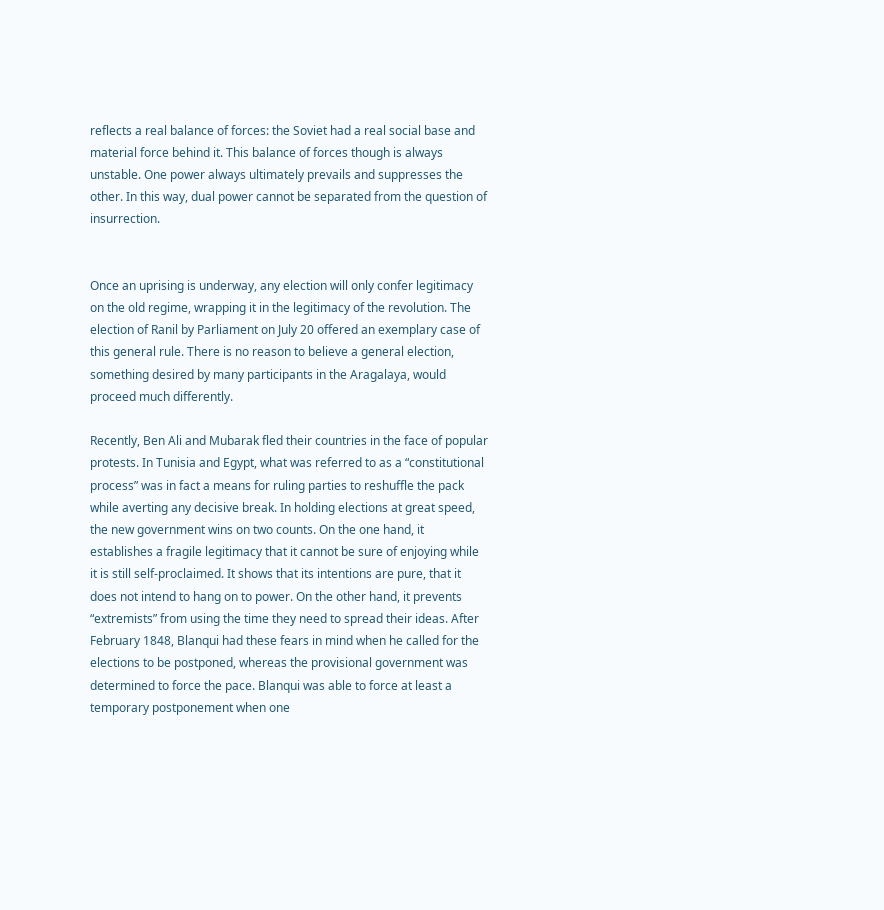reflects a real balance of forces: the Soviet had a real social base and material force behind it. This balance of forces though is always unstable. One power always ultimately prevails and suppresses the other. In this way, dual power cannot be separated from the question of insurrection.


Once an uprising is underway, any election will only confer legitimacy on the old regime, wrapping it in the legitimacy of the revolution. The election of Ranil by Parliament on July 20 offered an exemplary case of this general rule. There is no reason to believe a general election, something desired by many participants in the Aragalaya, would proceed much differently.

Recently, Ben Ali and Mubarak fled their countries in the face of popular protests. In Tunisia and Egypt, what was referred to as a “constitutional process” was in fact a means for ruling parties to reshuffle the pack while averting any decisive break. In holding elections at great speed, the new government wins on two counts. On the one hand, it establishes a fragile legitimacy that it cannot be sure of enjoying while it is still self-proclaimed. It shows that its intentions are pure, that it does not intend to hang on to power. On the other hand, it prevents “extremists” from using the time they need to spread their ideas. After February 1848, Blanqui had these fears in mind when he called for the elections to be postponed, whereas the provisional government was determined to force the pace. Blanqui was able to force at least a temporary postponement when one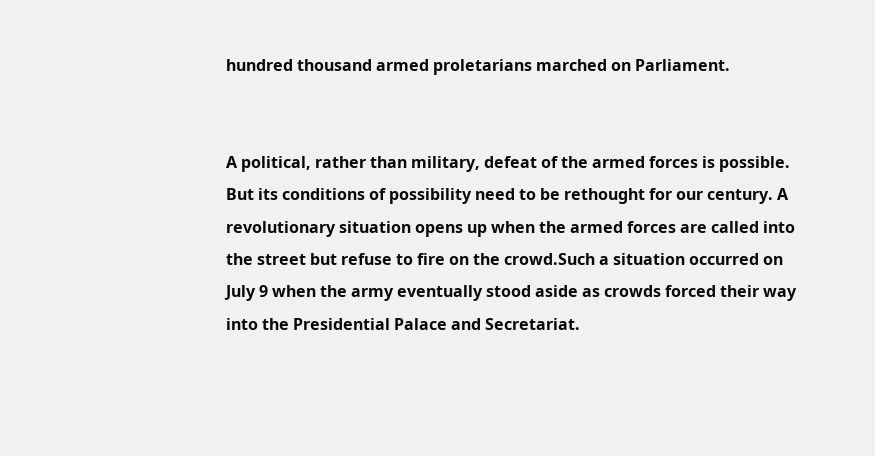hundred thousand armed proletarians marched on Parliament.


A political, rather than military, defeat of the armed forces is possible. But its conditions of possibility need to be rethought for our century. A revolutionary situation opens up when the armed forces are called into the street but refuse to fire on the crowd.Such a situation occurred on July 9 when the army eventually stood aside as crowds forced their way into the Presidential Palace and Secretariat.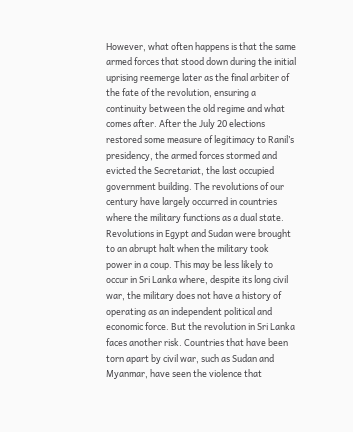However, what often happens is that the same armed forces that stood down during the initial uprising reemerge later as the final arbiter of the fate of the revolution, ensuring a continuity between the old regime and what comes after. After the July 20 elections restored some measure of legitimacy to Ranil’s presidency, the armed forces stormed and evicted the Secretariat, the last occupied government building. The revolutions of our century have largely occurred in countries where the military functions as a dual state. Revolutions in Egypt and Sudan were brought to an abrupt halt when the military took power in a coup. This may be less likely to occur in Sri Lanka where, despite its long civil war, the military does not have a history of operating as an independent political and economic force. But the revolution in Sri Lanka faces another risk. Countries that have been torn apart by civil war, such as Sudan and Myanmar, have seen the violence that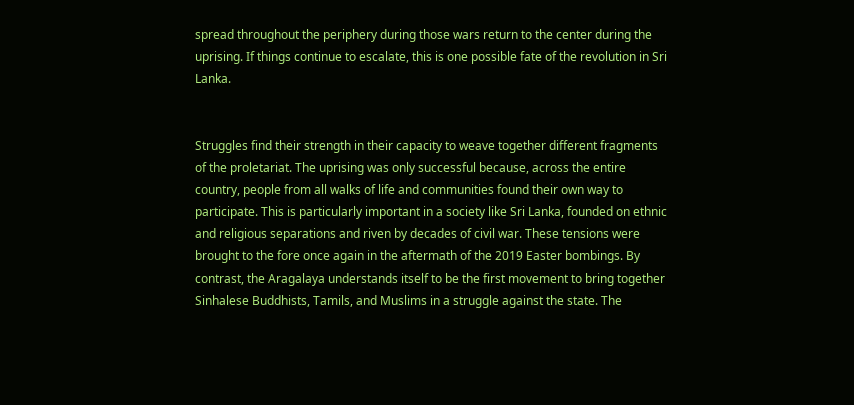spread throughout the periphery during those wars return to the center during the uprising. If things continue to escalate, this is one possible fate of the revolution in Sri Lanka.


Struggles find their strength in their capacity to weave together different fragments of the proletariat. The uprising was only successful because, across the entire country, people from all walks of life and communities found their own way to participate. This is particularly important in a society like Sri Lanka, founded on ethnic and religious separations and riven by decades of civil war. These tensions were brought to the fore once again in the aftermath of the 2019 Easter bombings. By contrast, the Aragalaya understands itself to be the first movement to bring together Sinhalese Buddhists, Tamils, and Muslims in a struggle against the state. The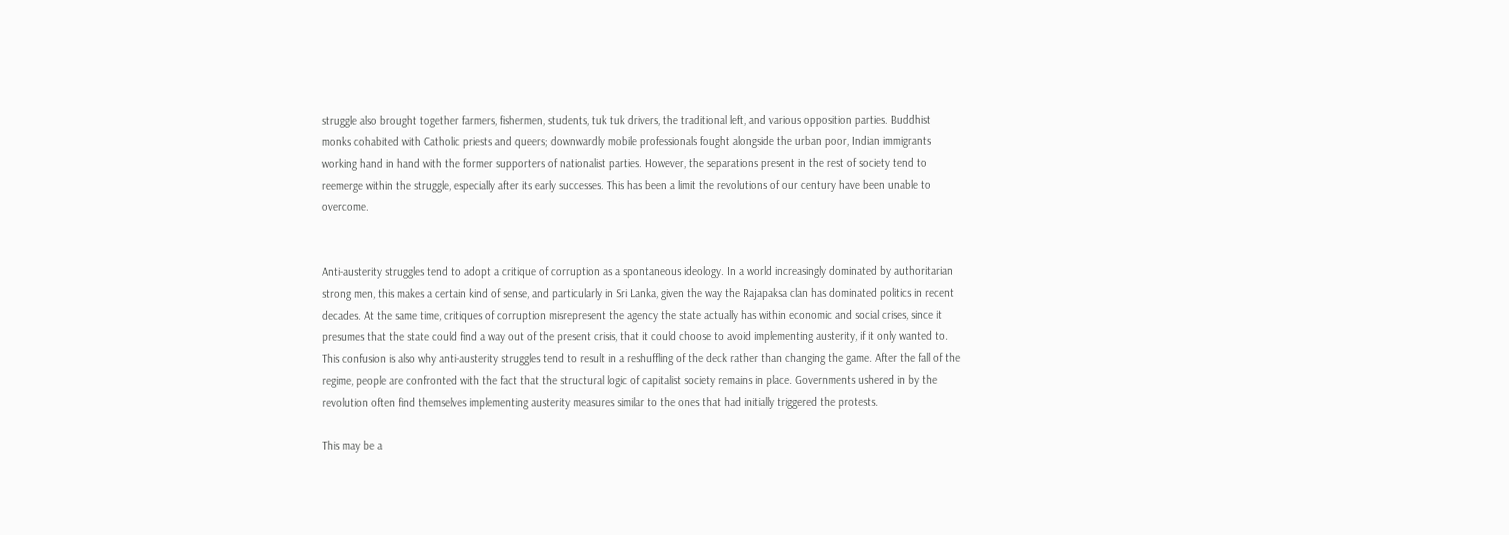struggle also brought together farmers, fishermen, students, tuk tuk drivers, the traditional left, and various opposition parties. Buddhist monks cohabited with Catholic priests and queers; downwardly mobile professionals fought alongside the urban poor, Indian immigrants working hand in hand with the former supporters of nationalist parties. However, the separations present in the rest of society tend to reemerge within the struggle, especially after its early successes. This has been a limit the revolutions of our century have been unable to overcome.


Anti-austerity struggles tend to adopt a critique of corruption as a spontaneous ideology. In a world increasingly dominated by authoritarian strong men, this makes a certain kind of sense, and particularly in Sri Lanka, given the way the Rajapaksa clan has dominated politics in recent decades. At the same time, critiques of corruption misrepresent the agency the state actually has within economic and social crises, since it presumes that the state could find a way out of the present crisis, that it could choose to avoid implementing austerity, if it only wanted to. This confusion is also why anti-austerity struggles tend to result in a reshuffling of the deck rather than changing the game. After the fall of the regime, people are confronted with the fact that the structural logic of capitalist society remains in place. Governments ushered in by the revolution often find themselves implementing austerity measures similar to the ones that had initially triggered the protests.

This may be a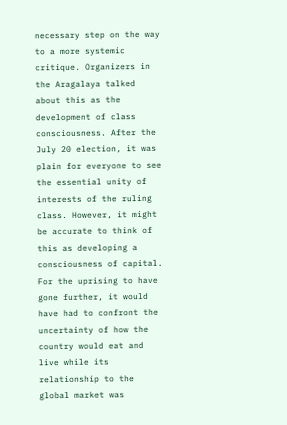necessary step on the way to a more systemic critique. Organizers in the Aragalaya talked about this as the development of class consciousness. After the July 20 election, it was plain for everyone to see the essential unity of interests of the ruling class. However, it might be accurate to think of this as developing a consciousness of capital. For the uprising to have gone further, it would have had to confront the uncertainty of how the country would eat and live while its relationship to the global market was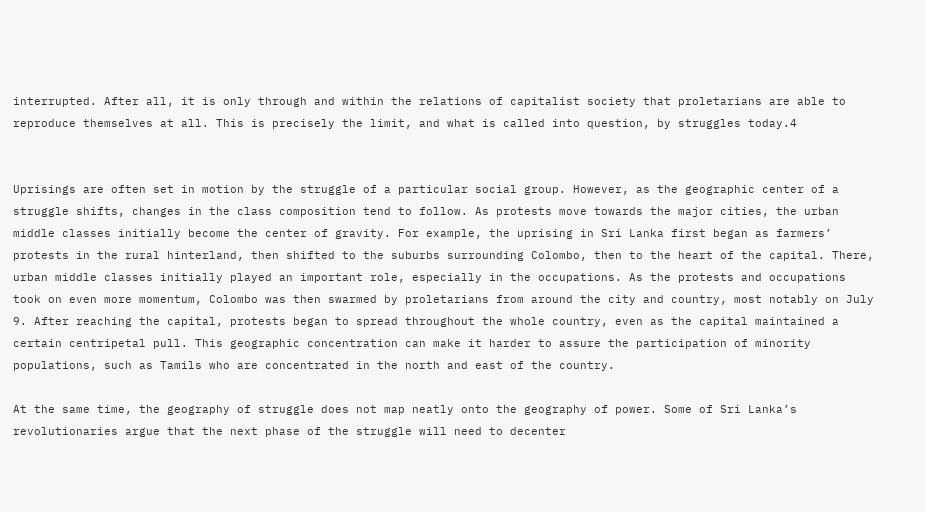interrupted. After all, it is only through and within the relations of capitalist society that proletarians are able to reproduce themselves at all. This is precisely the limit, and what is called into question, by struggles today.4


Uprisings are often set in motion by the struggle of a particular social group. However, as the geographic center of a struggle shifts, changes in the class composition tend to follow. As protests move towards the major cities, the urban middle classes initially become the center of gravity. For example, the uprising in Sri Lanka first began as farmers’ protests in the rural hinterland, then shifted to the suburbs surrounding Colombo, then to the heart of the capital. There, urban middle classes initially played an important role, especially in the occupations. As the protests and occupations took on even more momentum, Colombo was then swarmed by proletarians from around the city and country, most notably on July 9. After reaching the capital, protests began to spread throughout the whole country, even as the capital maintained a certain centripetal pull. This geographic concentration can make it harder to assure the participation of minority populations, such as Tamils who are concentrated in the north and east of the country.

At the same time, the geography of struggle does not map neatly onto the geography of power. Some of Sri Lanka’s revolutionaries argue that the next phase of the struggle will need to decenter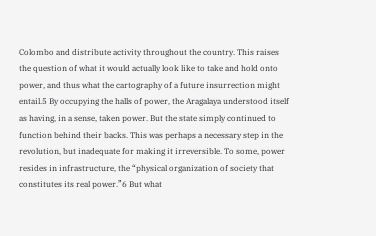Colombo and distribute activity throughout the country. This raises the question of what it would actually look like to take and hold onto power, and thus what the cartography of a future insurrection might entail.5 By occupying the halls of power, the Aragalaya understood itself as having, in a sense, taken power. But the state simply continued to function behind their backs. This was perhaps a necessary step in the revolution, but inadequate for making it irreversible. To some, power resides in infrastructure, the “physical organization of society that constitutes its real power.”6 But what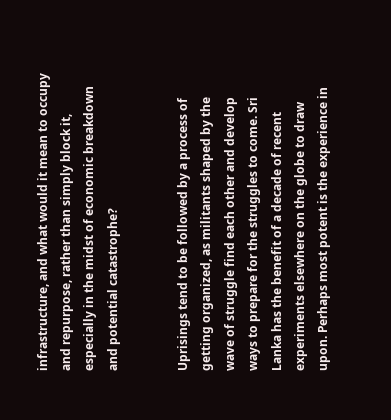infrastructure, and what would it mean to occupy and repurpose, rather than simply block it, especially in the midst of economic breakdown and potential catastrophe?


Uprisings tend to be followed by a process of getting organized, as militants shaped by the wave of struggle find each other and develop ways to prepare for the struggles to come. Sri Lanka has the benefit of a decade of recent experiments elsewhere on the globe to draw upon. Perhaps most potent is the experience in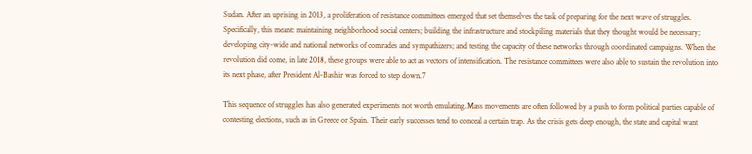Sudan. After an uprising in 2013, a proliferation of resistance committees emerged that set themselves the task of preparing for the next wave of struggles. Specifically, this meant: maintaining neighborhood social centers; building the infrastructure and stockpiling materials that they thought would be necessary; developing city-wide and national networks of comrades and sympathizers; and testing the capacity of these networks through coordinated campaigns. When the revolution did come, in late 2018, these groups were able to act as vectors of intensification. The resistance committees were also able to sustain the revolution into its next phase, after President Al-Bashir was forced to step down.7

This sequence of struggles has also generated experiments not worth emulating.Mass movements are often followed by a push to form political parties capable of contesting elections, such as in Greece or Spain. Their early successes tend to conceal a certain trap. As the crisis gets deep enough, the state and capital want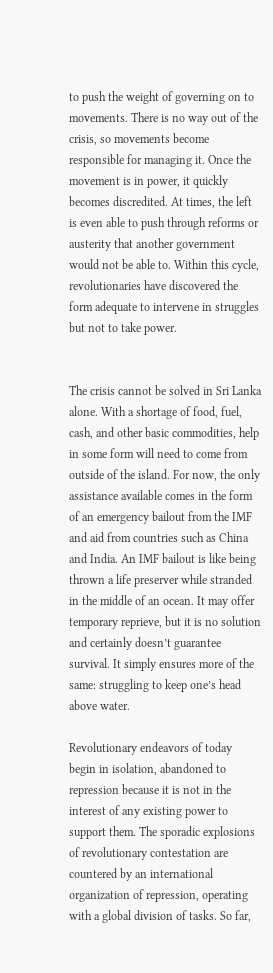to push the weight of governing on to movements. There is no way out of the crisis, so movements become responsible for managing it. Once the movement is in power, it quickly becomes discredited. At times, the left is even able to push through reforms or austerity that another government would not be able to. Within this cycle, revolutionaries have discovered the form adequate to intervene in struggles but not to take power.


The crisis cannot be solved in Sri Lanka alone. With a shortage of food, fuel, cash, and other basic commodities, help in some form will need to come from outside of the island. For now, the only assistance available comes in the form of an emergency bailout from the IMF and aid from countries such as China and India. An IMF bailout is like being thrown a life preserver while stranded in the middle of an ocean. It may offer temporary reprieve, but it is no solution and certainly doesn’t guarantee survival. It simply ensures more of the same: struggling to keep one’s head above water.

Revolutionary endeavors of today begin in isolation, abandoned to repression because it is not in the interest of any existing power to support them. The sporadic explosions of revolutionary contestation are countered by an international organization of repression, operating with a global division of tasks. So far,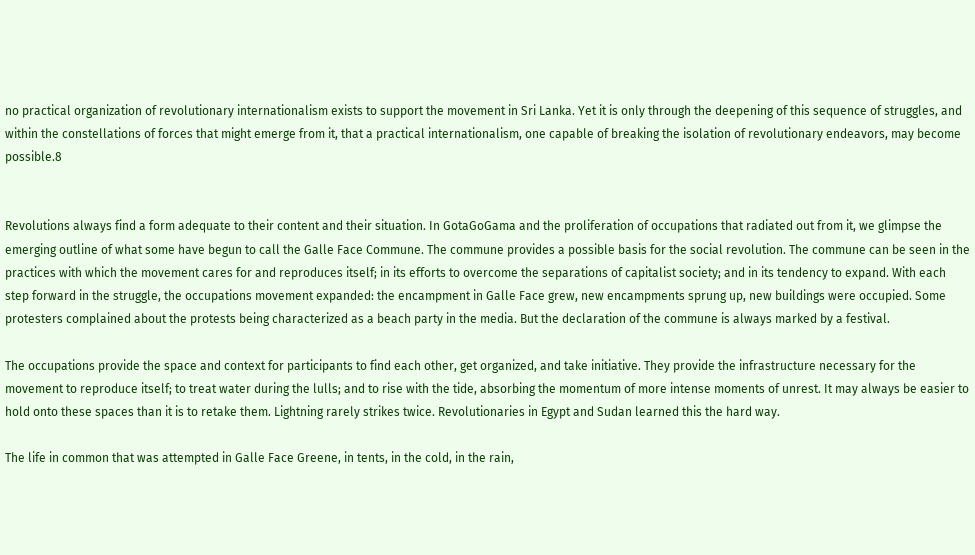no practical organization of revolutionary internationalism exists to support the movement in Sri Lanka. Yet it is only through the deepening of this sequence of struggles, and within the constellations of forces that might emerge from it, that a practical internationalism, one capable of breaking the isolation of revolutionary endeavors, may become possible.8


Revolutions always find a form adequate to their content and their situation. In GotaGoGama and the proliferation of occupations that radiated out from it, we glimpse the emerging outline of what some have begun to call the Galle Face Commune. The commune provides a possible basis for the social revolution. The commune can be seen in the practices with which the movement cares for and reproduces itself; in its efforts to overcome the separations of capitalist society; and in its tendency to expand. With each step forward in the struggle, the occupations movement expanded: the encampment in Galle Face grew, new encampments sprung up, new buildings were occupied. Some protesters complained about the protests being characterized as a beach party in the media. But the declaration of the commune is always marked by a festival.

The occupations provide the space and context for participants to find each other, get organized, and take initiative. They provide the infrastructure necessary for the movement to reproduce itself; to treat water during the lulls; and to rise with the tide, absorbing the momentum of more intense moments of unrest. It may always be easier to hold onto these spaces than it is to retake them. Lightning rarely strikes twice. Revolutionaries in Egypt and Sudan learned this the hard way.

The life in common that was attempted in Galle Face Greene, in tents, in the cold, in the rain,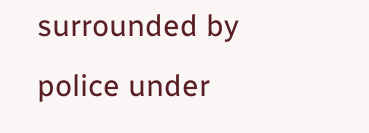surrounded by police under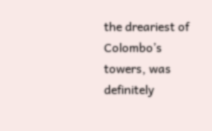the dreariest of Colombo’s towers, was definitely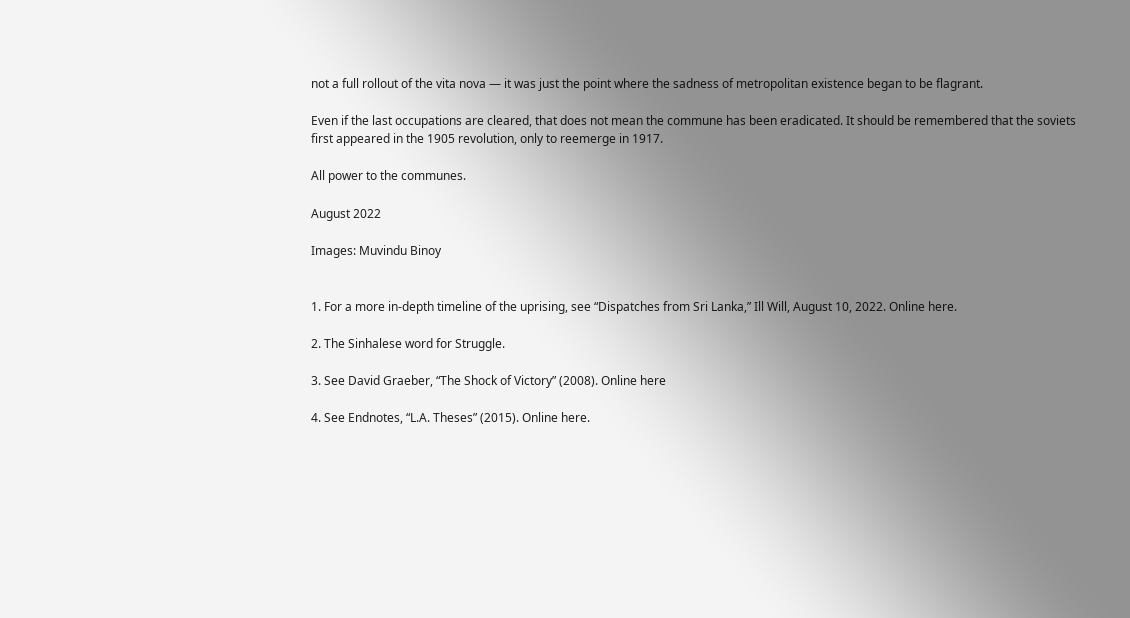not a full rollout of the vita nova — it was just the point where the sadness of metropolitan existence began to be flagrant.

Even if the last occupations are cleared, that does not mean the commune has been eradicated. It should be remembered that the soviets first appeared in the 1905 revolution, only to reemerge in 1917.

All power to the communes.

August 2022

Images: Muvindu Binoy


1. For a more in-depth timeline of the uprising, see “Dispatches from Sri Lanka,” Ill Will, August 10, 2022. Online here.

2. The Sinhalese word for Struggle.

3. See David Graeber, “The Shock of Victory” (2008). Online here

4. See Endnotes, “L.A. Theses” (2015). Online here.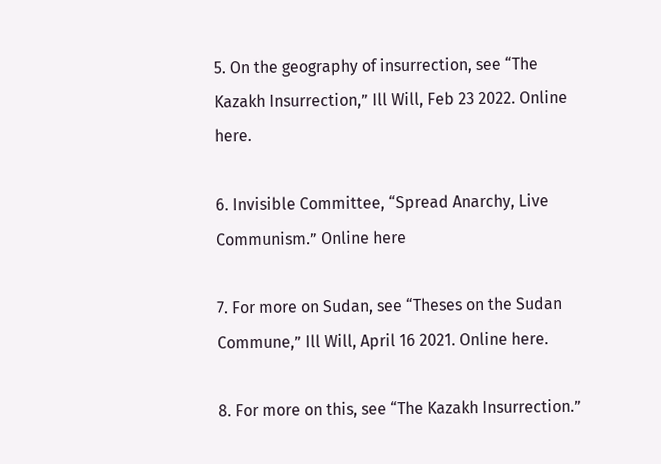5. On the geography of insurrection, see “The Kazakh Insurrection,” Ill Will, Feb 23 2022. Online here.

6. Invisible Committee, “Spread Anarchy, Live Communism.” Online here

7. For more on Sudan, see “Theses on the Sudan Commune,” Ill Will, April 16 2021. Online here.

8. For more on this, see “The Kazakh Insurrection.”